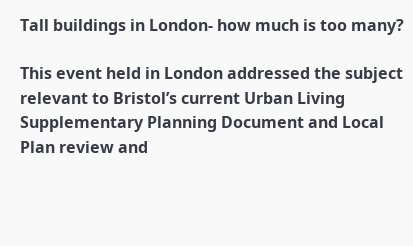Tall buildings in London- how much is too many?

This event held in London addressed the subject relevant to Bristol’s current Urban Living Supplementary Planning Document and Local Plan review and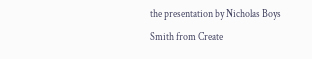the presentation by Nicholas Boys Smith from Create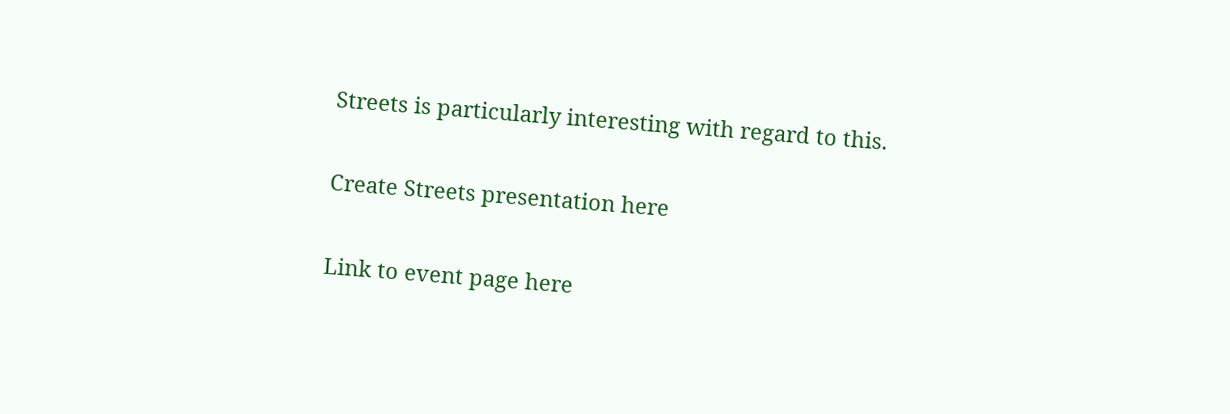Streets is particularly interesting with regard to this.

Create Streets presentation here

Link to event page here